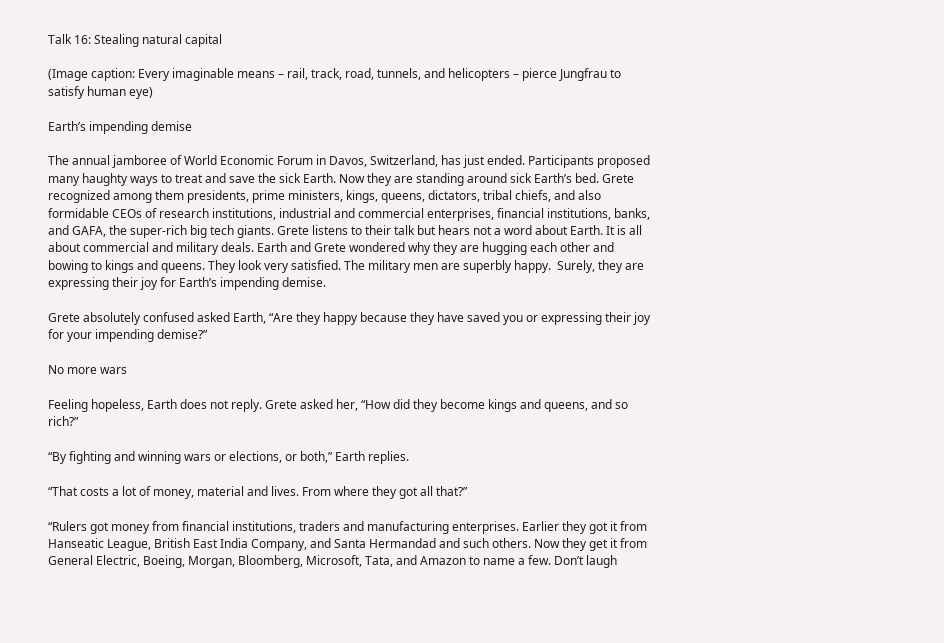Talk 16: Stealing natural capital

(Image caption: Every imaginable means – rail, track, road, tunnels, and helicopters – pierce Jungfrau to satisfy human eye)

Earth’s impending demise

The annual jamboree of World Economic Forum in Davos, Switzerland, has just ended. Participants proposed many haughty ways to treat and save the sick Earth. Now they are standing around sick Earth’s bed. Grete recognized among them presidents, prime ministers, kings, queens, dictators, tribal chiefs, and also formidable CEOs of research institutions, industrial and commercial enterprises, financial institutions, banks, and GAFA, the super-rich big tech giants. Grete listens to their talk but hears not a word about Earth. It is all about commercial and military deals. Earth and Grete wondered why they are hugging each other and bowing to kings and queens. They look very satisfied. The military men are superbly happy.  Surely, they are expressing their joy for Earth’s impending demise.

Grete absolutely confused asked Earth, “Are they happy because they have saved you or expressing their joy for your impending demise?”

No more wars

Feeling hopeless, Earth does not reply. Grete asked her, “How did they become kings and queens, and so rich?”

“By fighting and winning wars or elections, or both,” Earth replies.

“That costs a lot of money, material and lives. From where they got all that?”

“Rulers got money from financial institutions, traders and manufacturing enterprises. Earlier they got it from Hanseatic League, British East India Company, and Santa Hermandad and such others. Now they get it from General Electric, Boeing, Morgan, Bloomberg, Microsoft, Tata, and Amazon to name a few. Don’t laugh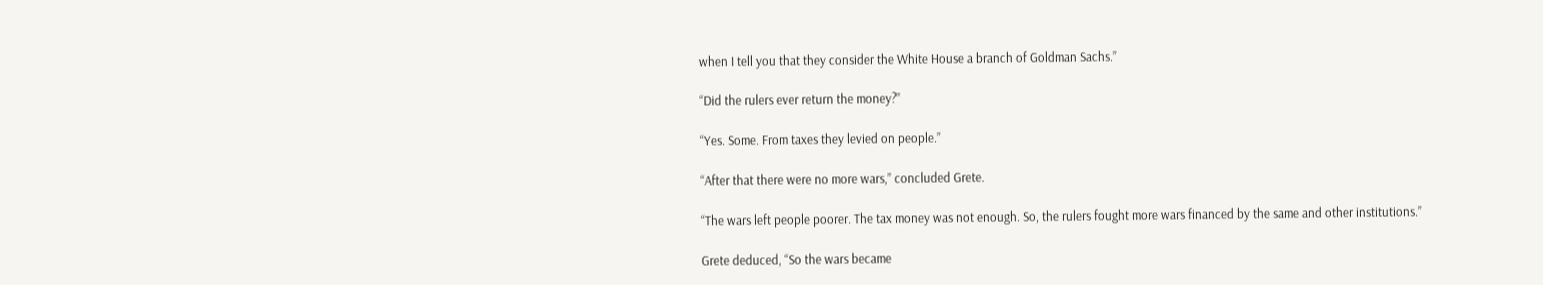when I tell you that they consider the White House a branch of Goldman Sachs.”

“Did the rulers ever return the money?”

“Yes. Some. From taxes they levied on people.”

“After that there were no more wars,” concluded Grete.

“The wars left people poorer. The tax money was not enough. So, the rulers fought more wars financed by the same and other institutions.”

Grete deduced, “So the wars became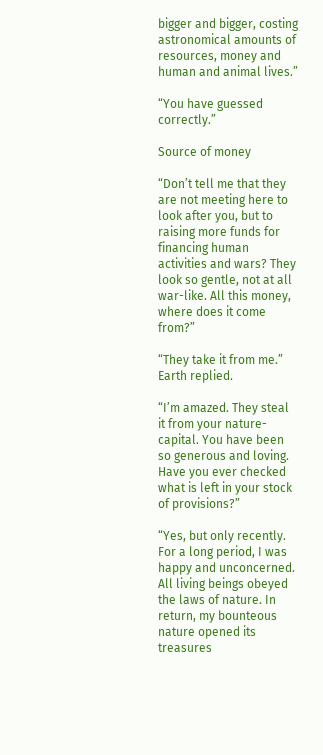bigger and bigger, costing astronomical amounts of resources, money and human and animal lives.”

“You have guessed correctly.”

Source of money

“Don’t tell me that they are not meeting here to look after you, but to raising more funds for financing human activities and wars? They look so gentle, not at all war-like. All this money, where does it come from?”

“They take it from me.” Earth replied.

“I’m amazed. They steal it from your nature-capital. You have been so generous and loving. Have you ever checked what is left in your stock of provisions?”

“Yes, but only recently. For a long period, I was happy and unconcerned. All living beings obeyed the laws of nature. In return, my bounteous nature opened its treasures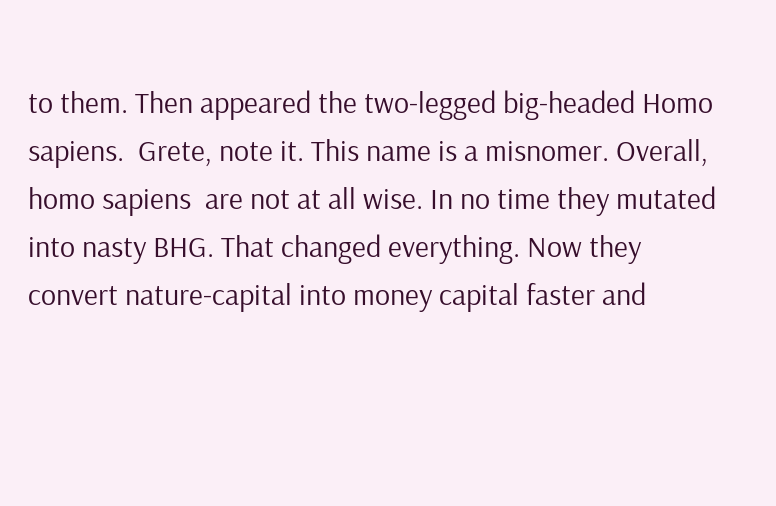to them. Then appeared the two-legged big-headed Homo sapiens.  Grete, note it. This name is a misnomer. Overall, homo sapiens  are not at all wise. In no time they mutated into nasty BHG. That changed everything. Now they convert nature-capital into money capital faster and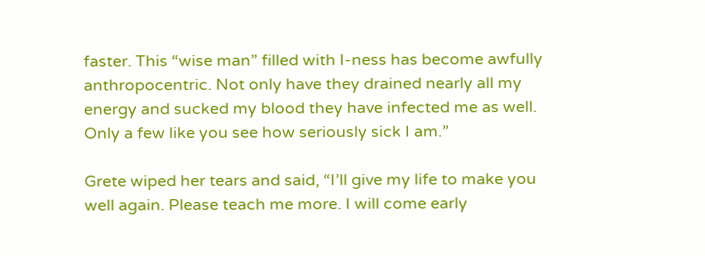faster. This “wise man” filled with I-ness has become awfully anthropocentric. Not only have they drained nearly all my energy and sucked my blood they have infected me as well. Only a few like you see how seriously sick I am.”

Grete wiped her tears and said, “I’ll give my life to make you well again. Please teach me more. I will come early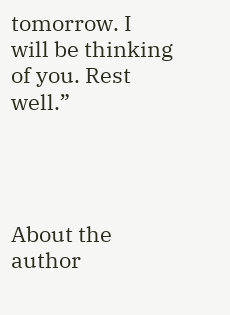tomorrow. I will be thinking of you. Rest well.”




About the author